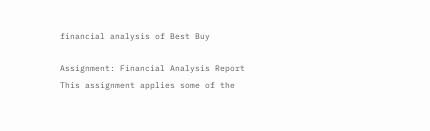financial analysis of Best Buy

Assignment: Financial Analysis Report
This assignment applies some of the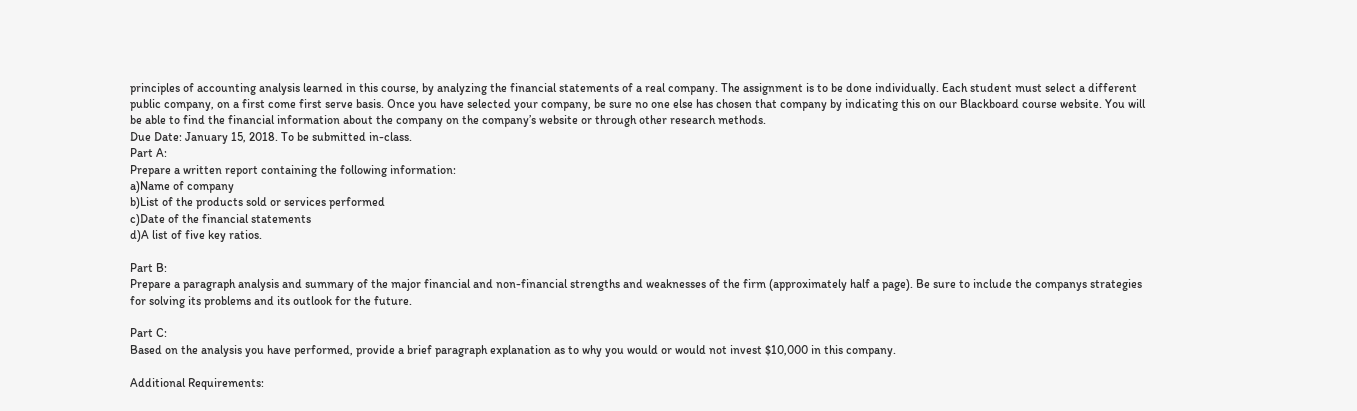principles of accounting analysis learned in this course, by analyzing the financial statements of a real company. The assignment is to be done individually. Each student must select a different public company, on a first come first serve basis. Once you have selected your company, be sure no one else has chosen that company by indicating this on our Blackboard course website. You will be able to find the financial information about the company on the company’s website or through other research methods.
Due Date: January 15, 2018. To be submitted in-class.
Part A:
Prepare a written report containing the following information:
a)Name of company
b)List of the products sold or services performed
c)Date of the financial statements
d)A list of five key ratios.

Part B:
Prepare a paragraph analysis and summary of the major financial and non-financial strengths and weaknesses of the firm (approximately half a page). Be sure to include the companys strategies for solving its problems and its outlook for the future.

Part C:
Based on the analysis you have performed, provide a brief paragraph explanation as to why you would or would not invest $10,000 in this company.

Additional Requirements: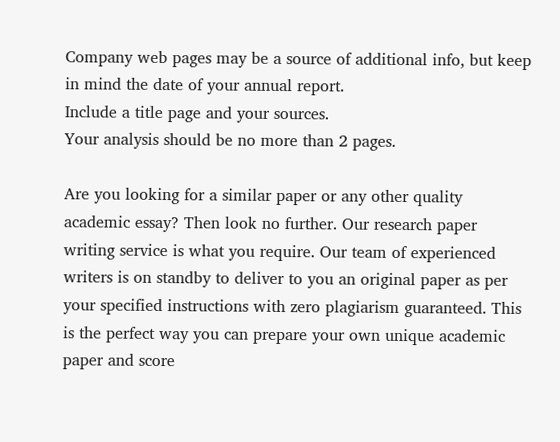Company web pages may be a source of additional info, but keep in mind the date of your annual report.
Include a title page and your sources.
Your analysis should be no more than 2 pages.

Are you looking for a similar paper or any other quality academic essay? Then look no further. Our research paper writing service is what you require. Our team of experienced writers is on standby to deliver to you an original paper as per your specified instructions with zero plagiarism guaranteed. This is the perfect way you can prepare your own unique academic paper and score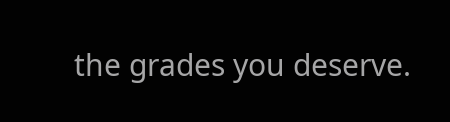the grades you deserve.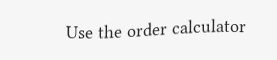Use the order calculator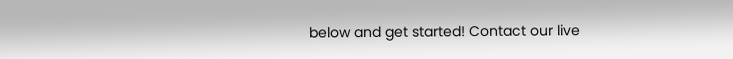below and get started! Contact our live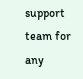support team for any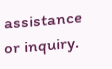assistance or inquiry.